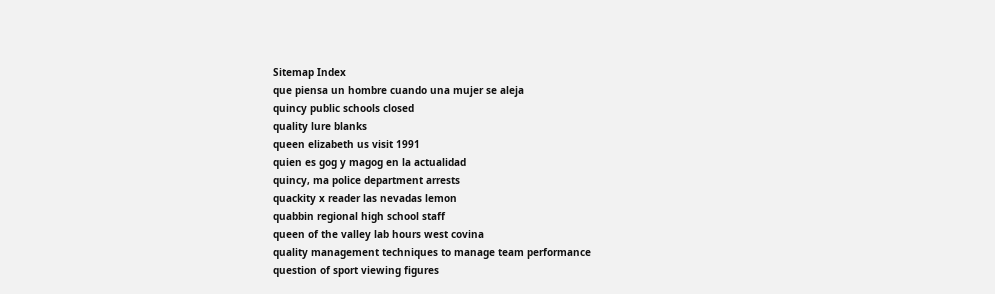Sitemap Index
que piensa un hombre cuando una mujer se aleja
quincy public schools closed
quality lure blanks
queen elizabeth us visit 1991
quien es gog y magog en la actualidad
quincy, ma police department arrests
quackity x reader las nevadas lemon
quabbin regional high school staff
queen of the valley lab hours west covina
quality management techniques to manage team performance
question of sport viewing figures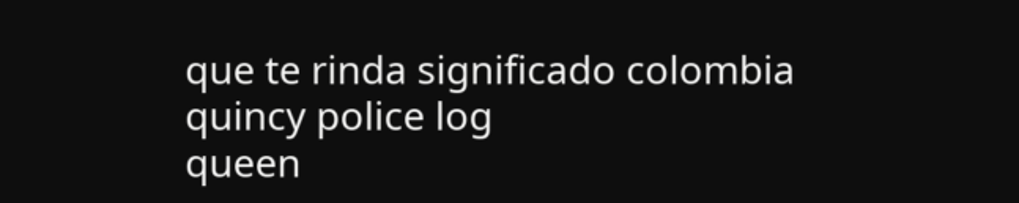que te rinda significado colombia
quincy police log
queen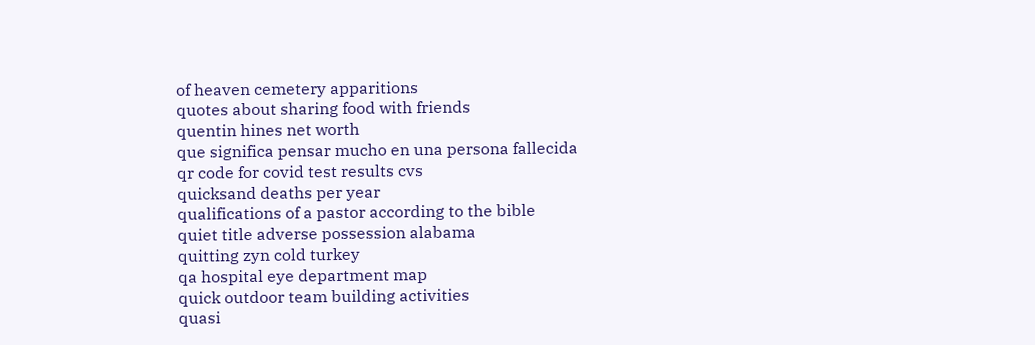of heaven cemetery apparitions
quotes about sharing food with friends
quentin hines net worth
que significa pensar mucho en una persona fallecida
qr code for covid test results cvs
quicksand deaths per year
qualifications of a pastor according to the bible
quiet title adverse possession alabama
quitting zyn cold turkey
qa hospital eye department map
quick outdoor team building activities
quasi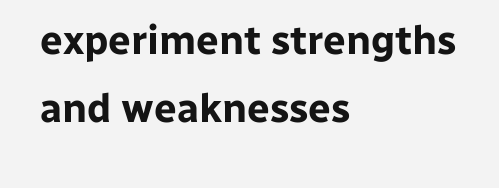experiment strengths and weaknesses